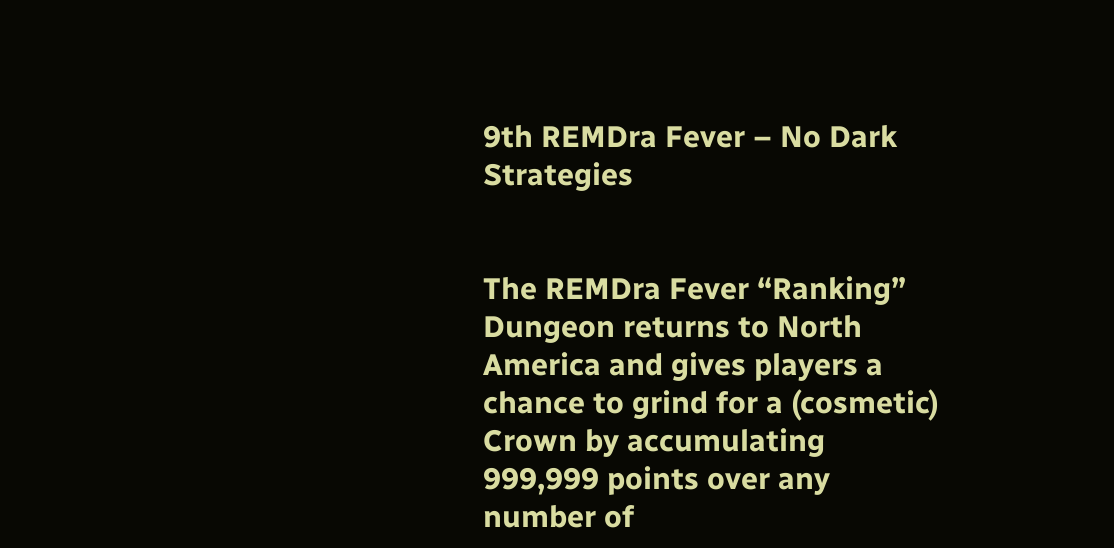9th REMDra Fever – No Dark Strategies


The REMDra Fever “Ranking” Dungeon returns to North America and gives players a chance to grind for a (cosmetic) Crown by accumulating 999,999 points over any number of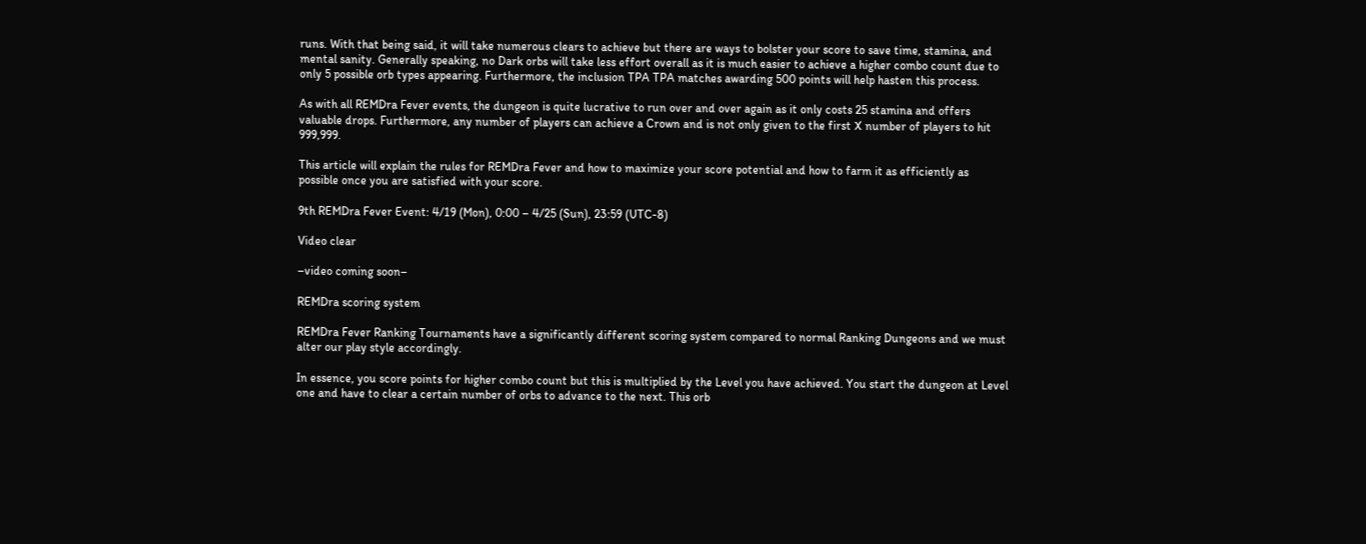runs. With that being said, it will take numerous clears to achieve but there are ways to bolster your score to save time, stamina, and mental sanity. Generally speaking, no Dark orbs will take less effort overall as it is much easier to achieve a higher combo count due to only 5 possible orb types appearing. Furthermore, the inclusion TPA TPA matches awarding 500 points will help hasten this process.

As with all REMDra Fever events, the dungeon is quite lucrative to run over and over again as it only costs 25 stamina and offers valuable drops. Furthermore, any number of players can achieve a Crown and is not only given to the first X number of players to hit 999,999.

This article will explain the rules for REMDra Fever and how to maximize your score potential and how to farm it as efficiently as possible once you are satisfied with your score.

9th REMDra Fever Event: 4/19 (Mon), 0:00 – 4/25 (Sun), 23:59 (UTC-8)

Video clear

–video coming soon–

REMDra scoring system

REMDra Fever Ranking Tournaments have a significantly different scoring system compared to normal Ranking Dungeons and we must alter our play style accordingly.

In essence, you score points for higher combo count but this is multiplied by the Level you have achieved. You start the dungeon at Level one and have to clear a certain number of orbs to advance to the next. This orb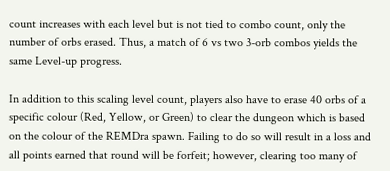count increases with each level but is not tied to combo count, only the number of orbs erased. Thus, a match of 6 vs two 3-orb combos yields the same Level-up progress.

In addition to this scaling level count, players also have to erase 40 orbs of a specific colour (Red, Yellow, or Green) to clear the dungeon which is based on the colour of the REMDra spawn. Failing to do so will result in a loss and all points earned that round will be forfeit; however, clearing too many of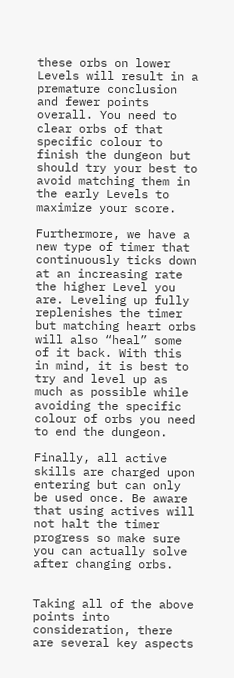these orbs on lower Levels will result in a premature conclusion and fewer points overall. You need to clear orbs of that specific colour to finish the dungeon but should try your best to avoid matching them in the early Levels to maximize your score.

Furthermore, we have a new type of timer that continuously ticks down at an increasing rate the higher Level you are. Leveling up fully replenishes the timer but matching heart orbs will also “heal” some of it back. With this in mind, it is best to try and level up as much as possible while avoiding the specific colour of orbs you need to end the dungeon.

Finally, all active skills are charged upon entering but can only be used once. Be aware that using actives will not halt the timer progress so make sure you can actually solve after changing orbs.


Taking all of the above points into consideration, there are several key aspects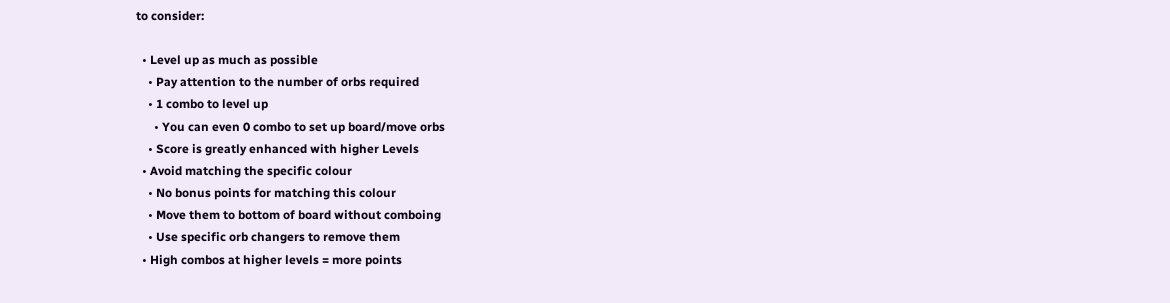to consider:

  • Level up as much as possible
    • Pay attention to the number of orbs required
    • 1 combo to level up
      • You can even 0 combo to set up board/move orbs
    • Score is greatly enhanced with higher Levels
  • Avoid matching the specific colour
    • No bonus points for matching this colour
    • Move them to bottom of board without comboing
    • Use specific orb changers to remove them
  • High combos at higher levels = more points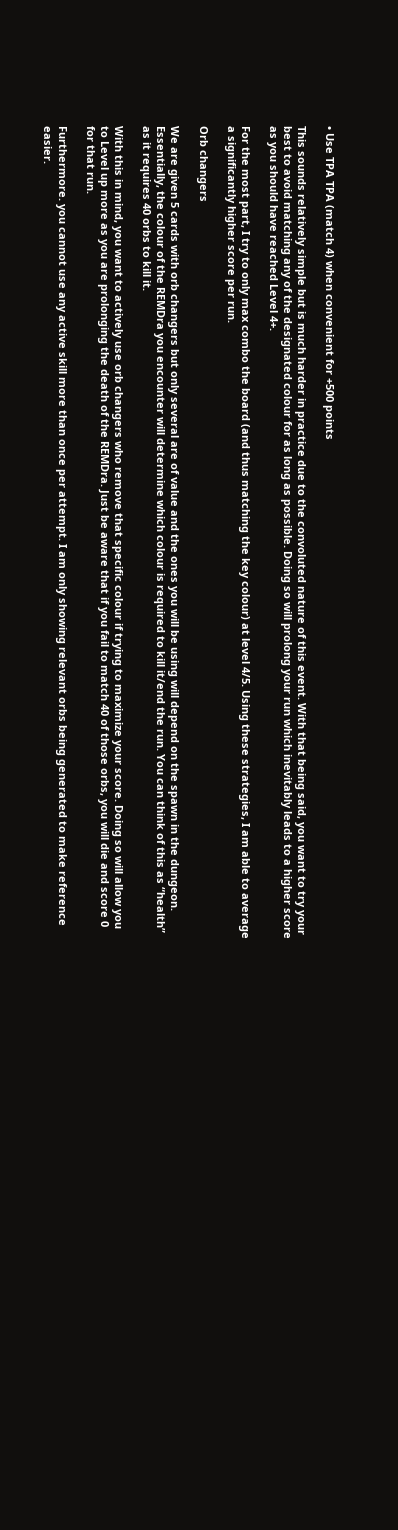• Use TPA TPA (match 4) when convenient for +500 points

This sounds relatively simple but is much harder in practice due to the convoluted nature of this event. With that being said, you want to try your best to avoid matching any of the designated colour for as long as possible. Doing so will prolong your run which inevitably leads to a higher score as you should have reached Level 4+.

For the most part, I try to only max combo the board (and thus matching the key colour) at level 4/5. Using these strategies, I am able to average a significantly higher score per run.

Orb changers

We are given 5 cards with orb changers but only several are of value and the ones you will be using will depend on the spawn in the dungeon. Essentially, the colour of the REMDra you encounter will determine which colour is required to kill it/end the run. You can think of this as “health” as it requires 40 orbs to kill it.

With this in mind, you want to actively use orb changers who remove that specific colour if trying to maximize your score. Doing so will allow you to Level up more as you are prolonging the death of the REMDra. Just be aware that if you fail to match 40 of those orbs, you will die and score 0 for that run.

Furthermore. you cannot use any active skill more than once per attempt. I am only showing relevant orbs being generated to make reference easier.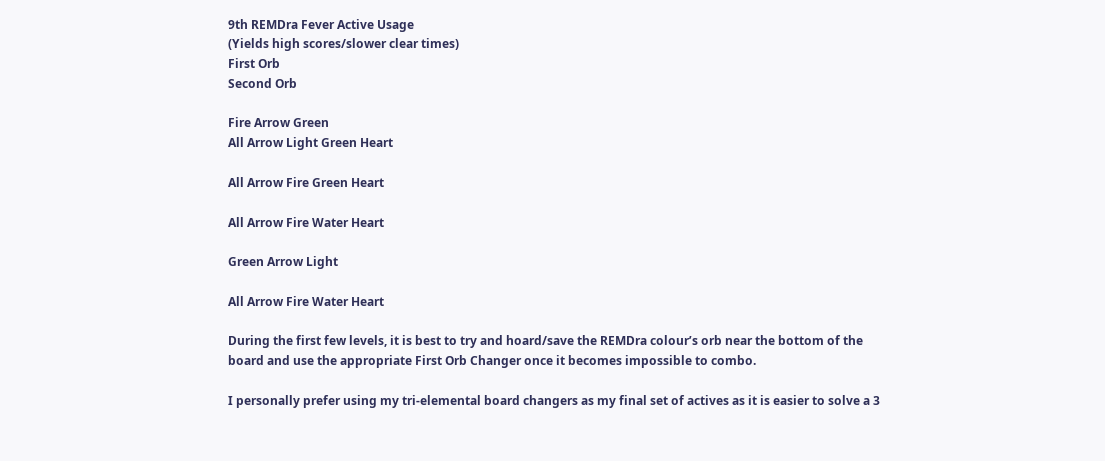9th REMDra Fever Active Usage
(Yields high scores/slower clear times)
First Orb
Second Orb

Fire Arrow Green
All Arrow Light Green Heart

All Arrow Fire Green Heart

All Arrow Fire Water Heart

Green Arrow Light

All Arrow Fire Water Heart

During the first few levels, it is best to try and hoard/save the REMDra colour’s orb near the bottom of the board and use the appropriate First Orb Changer once it becomes impossible to combo.

I personally prefer using my tri-elemental board changers as my final set of actives as it is easier to solve a 3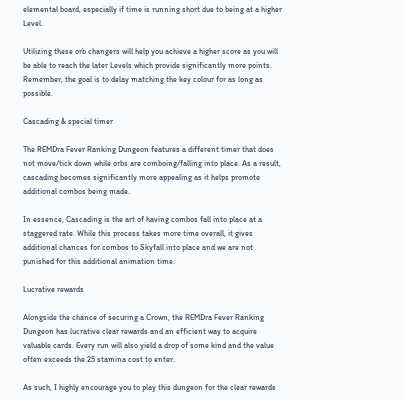elemental board, especially if time is running short due to being at a higher Level.

Utilizing these orb changers will help you achieve a higher score as you will be able to reach the later Levels which provide significantly more points. Remember, the goal is to delay matching the key colour for as long as possible.

Cascading & special timer

The REMDra Fever Ranking Dungeon features a different timer that does not move/tick down while orbs are comboing/falling into place. As a result, cascading becomes significantly more appealing as it helps promote additional combos being made.

In essence, Cascading is the art of having combos fall into place at a staggered rate. While this process takes more time overall, it gives additional chances for combos to Skyfall into place and we are not punished for this additional animation time.

Lucrative rewards

Alongside the chance of securing a Crown, the REMDra Fever Ranking Dungeon has lucrative clear rewards and an efficient way to acquire valuable cards. Every run will also yield a drop of some kind and the value often exceeds the 25 stamina cost to enter.

As such, I highly encourage you to play this dungeon for the clear rewards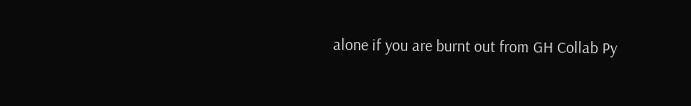alone if you are burnt out from GH Collab Py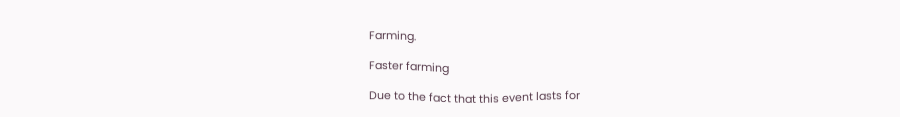Farming.

Faster farming

Due to the fact that this event lasts for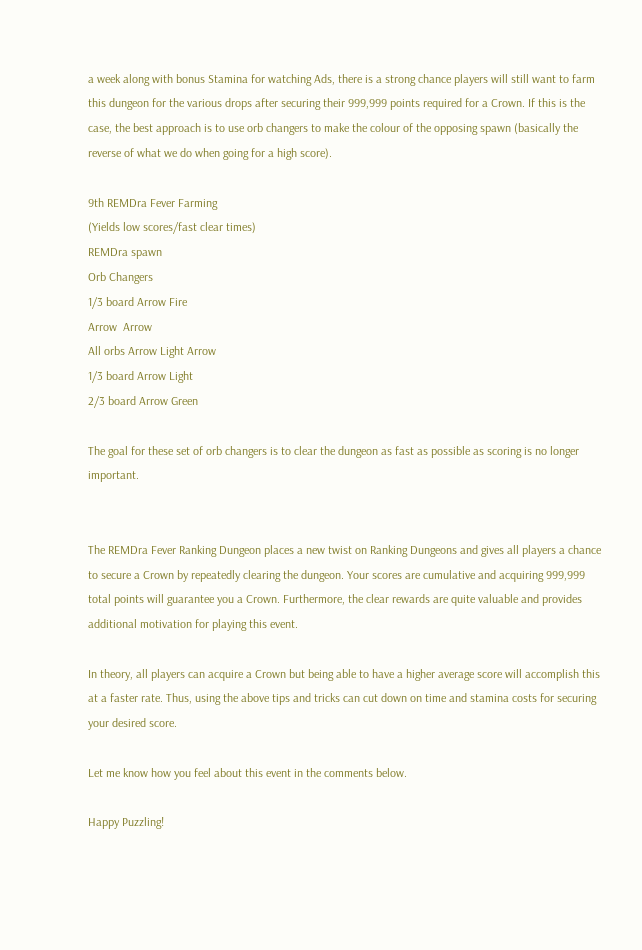a week along with bonus Stamina for watching Ads, there is a strong chance players will still want to farm this dungeon for the various drops after securing their 999,999 points required for a Crown. If this is the case, the best approach is to use orb changers to make the colour of the opposing spawn (basically the reverse of what we do when going for a high score).

9th REMDra Fever Farming
(Yields low scores/fast clear times)
REMDra spawn
Orb Changers
1/3 board Arrow Fire
Arrow  Arrow
All orbs Arrow Light Arrow
1/3 board Arrow Light
2/3 board Arrow Green

The goal for these set of orb changers is to clear the dungeon as fast as possible as scoring is no longer important.


The REMDra Fever Ranking Dungeon places a new twist on Ranking Dungeons and gives all players a chance to secure a Crown by repeatedly clearing the dungeon. Your scores are cumulative and acquiring 999,999 total points will guarantee you a Crown. Furthermore, the clear rewards are quite valuable and provides additional motivation for playing this event.

In theory, all players can acquire a Crown but being able to have a higher average score will accomplish this at a faster rate. Thus, using the above tips and tricks can cut down on time and stamina costs for securing your desired score.

Let me know how you feel about this event in the comments below.

Happy Puzzling!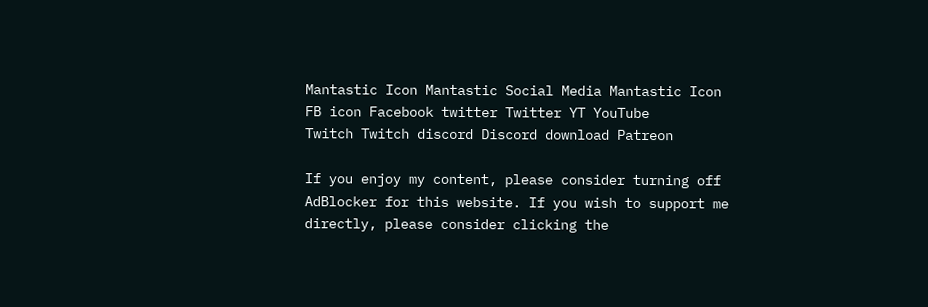Mantastic Icon Mantastic Social Media Mantastic Icon
FB icon Facebook twitter Twitter YT YouTube
Twitch Twitch discord Discord download Patreon

If you enjoy my content, please consider turning off AdBlocker for this website. If you wish to support me directly, please consider clicking the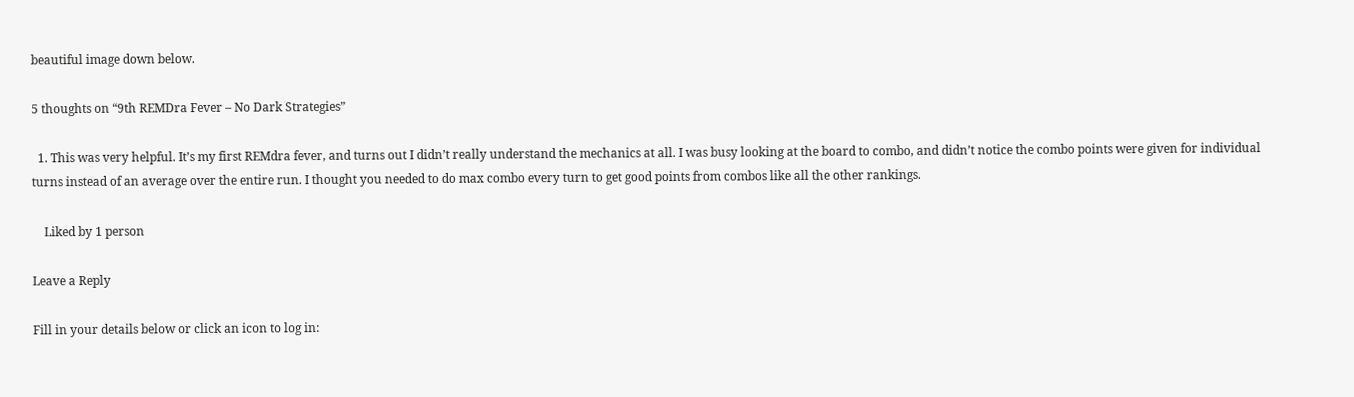beautiful image down below.

5 thoughts on “9th REMDra Fever – No Dark Strategies”

  1. This was very helpful. It’s my first REMdra fever, and turns out I didn’t really understand the mechanics at all. I was busy looking at the board to combo, and didn’t notice the combo points were given for individual turns instead of an average over the entire run. I thought you needed to do max combo every turn to get good points from combos like all the other rankings.

    Liked by 1 person

Leave a Reply

Fill in your details below or click an icon to log in: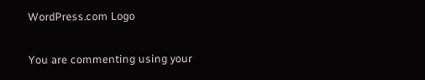WordPress.com Logo

You are commenting using your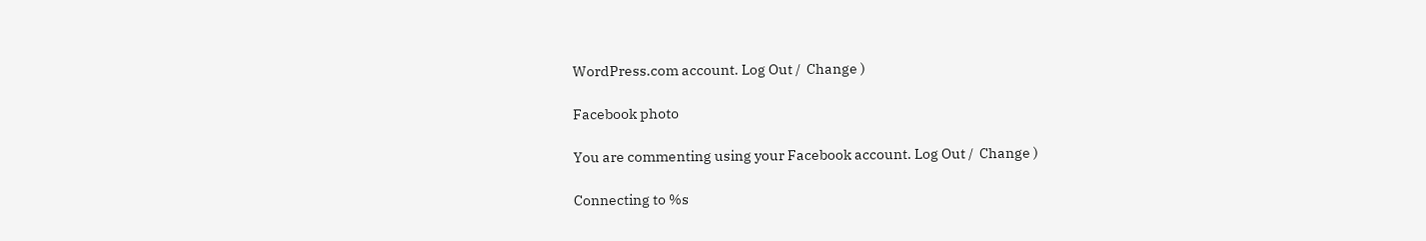WordPress.com account. Log Out /  Change )

Facebook photo

You are commenting using your Facebook account. Log Out /  Change )

Connecting to %s